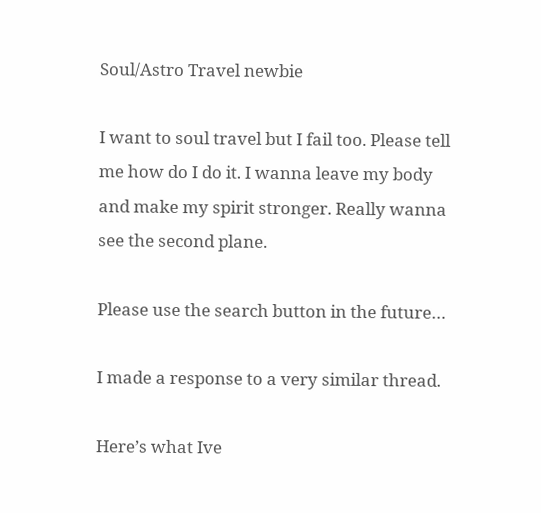Soul/Astro Travel newbie

I want to soul travel but I fail too. Please tell me how do I do it. I wanna leave my body and make my spirit stronger. Really wanna see the second plane.

Please use the search button in the future…

I made a response to a very similar thread.

Here’s what Ive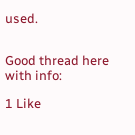used.


Good thread here with info:

1 Like